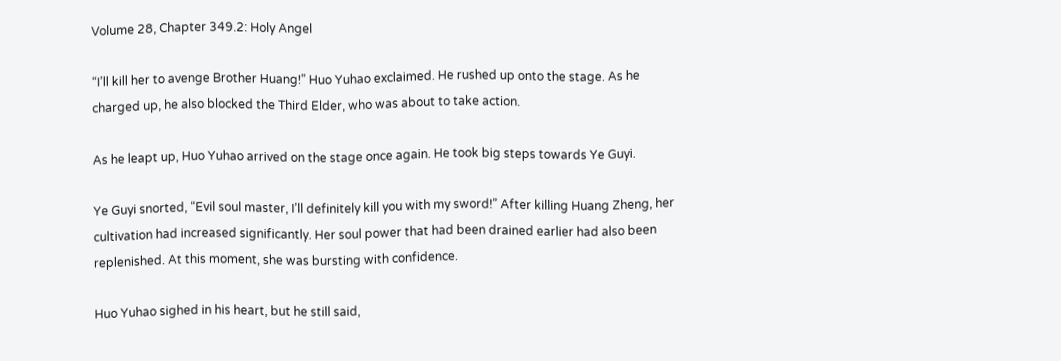Volume 28, Chapter 349.2: Holy Angel

“I’ll kill her to avenge Brother Huang!” Huo Yuhao exclaimed. He rushed up onto the stage. As he charged up, he also blocked the Third Elder, who was about to take action.

As he leapt up, Huo Yuhao arrived on the stage once again. He took big steps towards Ye Guyi.

Ye Guyi snorted, “Evil soul master, I’ll definitely kill you with my sword!” After killing Huang Zheng, her cultivation had increased significantly. Her soul power that had been drained earlier had also been replenished. At this moment, she was bursting with confidence.

Huo Yuhao sighed in his heart, but he still said,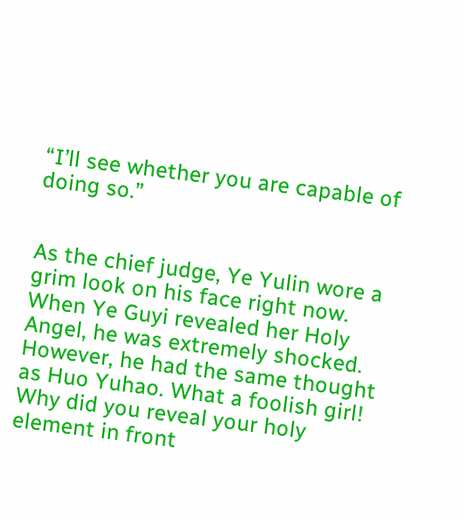“I’ll see whether you are capable of doing so.”


As the chief judge, Ye Yulin wore a grim look on his face right now. When Ye Guyi revealed her Holy Angel, he was extremely shocked. However, he had the same thought as Huo Yuhao. What a foolish girl! Why did you reveal your holy element in front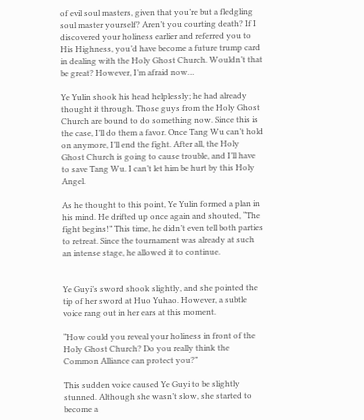of evil soul masters, given that you’re but a fledgling soul master yourself? Aren’t you courting death? If I discovered your holiness earlier and referred you to His Highness, you’d have become a future trump card in dealing with the Holy Ghost Church. Wouldn’t that be great? However, I’m afraid now…

Ye Yulin shook his head helplessly; he had already thought it through. Those guys from the Holy Ghost Church are bound to do something now. Since this is the case, I’ll do them a favor. Once Tang Wu can’t hold on anymore, I’ll end the fight. After all, the Holy Ghost Church is going to cause trouble, and I’ll have to save Tang Wu. I can’t let him be hurt by this Holy Angel.

As he thought to this point, Ye Yulin formed a plan in his mind. He drifted up once again and shouted, “The fight begins!” This time, he didn’t even tell both parties to retreat. Since the tournament was already at such an intense stage, he allowed it to continue.


Ye Guyi’s sword shook slightly, and she pointed the tip of her sword at Huo Yuhao. However, a subtle voice rang out in her ears at this moment.

“How could you reveal your holiness in front of the Holy Ghost Church? Do you really think the Common Alliance can protect you?”

This sudden voice caused Ye Guyi to be slightly stunned. Although she wasn’t slow, she started to become a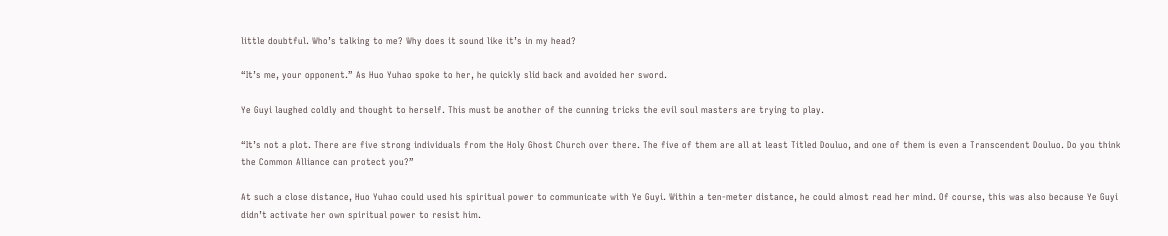little doubtful. Who’s talking to me? Why does it sound like it’s in my head?

“It’s me, your opponent.” As Huo Yuhao spoke to her, he quickly slid back and avoided her sword.

Ye Guyi laughed coldly and thought to herself. This must be another of the cunning tricks the evil soul masters are trying to play.

“It’s not a plot. There are five strong individuals from the Holy Ghost Church over there. The five of them are all at least Titled Douluo, and one of them is even a Transcendent Douluo. Do you think the Common Alliance can protect you?”

At such a close distance, Huo Yuhao could used his spiritual power to communicate with Ye Guyi. Within a ten-meter distance, he could almost read her mind. Of course, this was also because Ye Guyi didn’t activate her own spiritual power to resist him.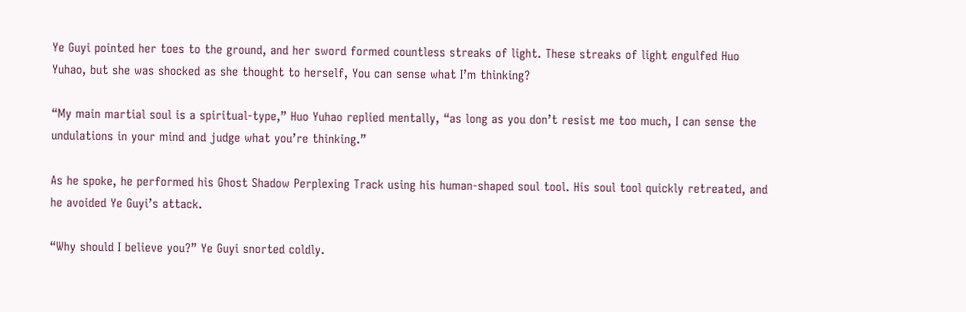Ye Guyi pointed her toes to the ground, and her sword formed countless streaks of light. These streaks of light engulfed Huo Yuhao, but she was shocked as she thought to herself, You can sense what I’m thinking?

“My main martial soul is a spiritual-type,” Huo Yuhao replied mentally, “as long as you don’t resist me too much, I can sense the undulations in your mind and judge what you’re thinking.”

As he spoke, he performed his Ghost Shadow Perplexing Track using his human-shaped soul tool. His soul tool quickly retreated, and he avoided Ye Guyi’s attack.

“Why should I believe you?” Ye Guyi snorted coldly.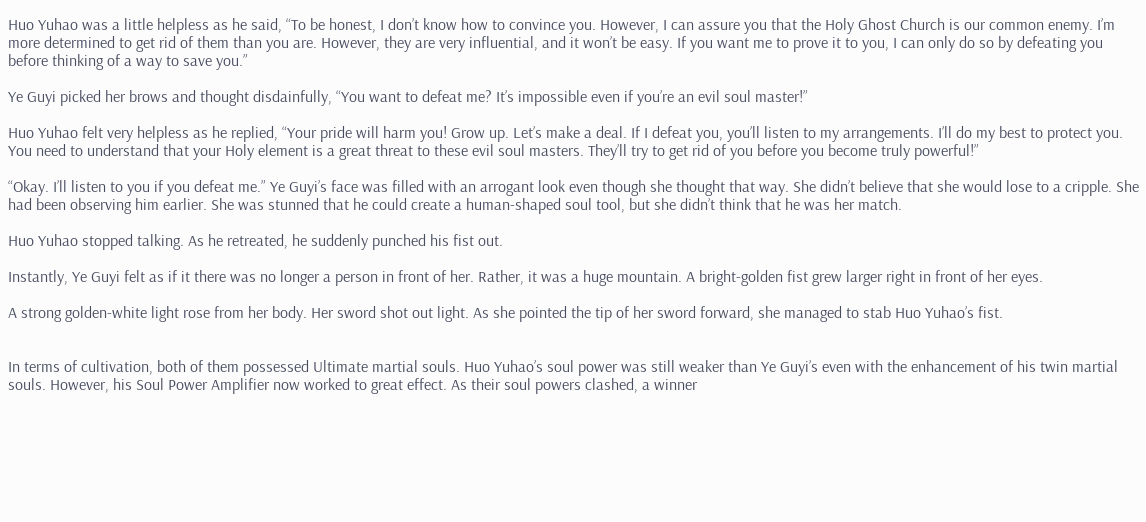Huo Yuhao was a little helpless as he said, “To be honest, I don’t know how to convince you. However, I can assure you that the Holy Ghost Church is our common enemy. I’m more determined to get rid of them than you are. However, they are very influential, and it won’t be easy. If you want me to prove it to you, I can only do so by defeating you before thinking of a way to save you.”

Ye Guyi picked her brows and thought disdainfully, “You want to defeat me? It’s impossible even if you’re an evil soul master!”

Huo Yuhao felt very helpless as he replied, “Your pride will harm you! Grow up. Let’s make a deal. If I defeat you, you’ll listen to my arrangements. I’ll do my best to protect you. You need to understand that your Holy element is a great threat to these evil soul masters. They’ll try to get rid of you before you become truly powerful!”

“Okay. I’ll listen to you if you defeat me.” Ye Guyi’s face was filled with an arrogant look even though she thought that way. She didn’t believe that she would lose to a cripple. She had been observing him earlier. She was stunned that he could create a human-shaped soul tool, but she didn’t think that he was her match.

Huo Yuhao stopped talking. As he retreated, he suddenly punched his fist out.

Instantly, Ye Guyi felt as if it there was no longer a person in front of her. Rather, it was a huge mountain. A bright-golden fist grew larger right in front of her eyes.

A strong golden-white light rose from her body. Her sword shot out light. As she pointed the tip of her sword forward, she managed to stab Huo Yuhao’s fist.


In terms of cultivation, both of them possessed Ultimate martial souls. Huo Yuhao’s soul power was still weaker than Ye Guyi’s even with the enhancement of his twin martial souls. However, his Soul Power Amplifier now worked to great effect. As their soul powers clashed, a winner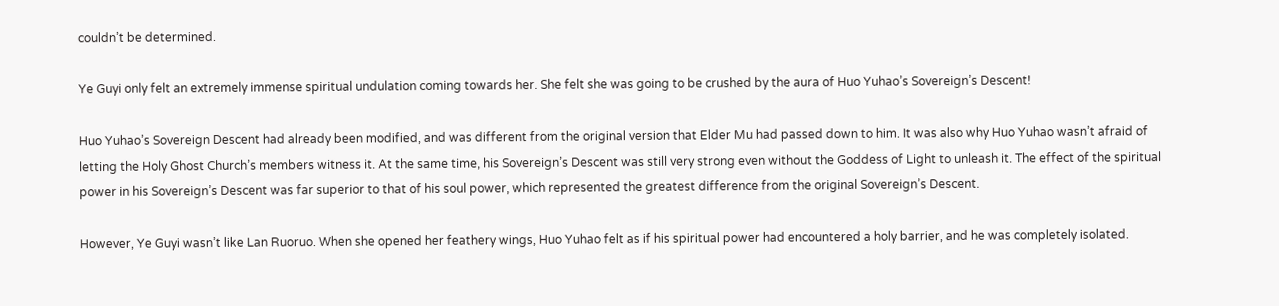couldn’t be determined.

Ye Guyi only felt an extremely immense spiritual undulation coming towards her. She felt she was going to be crushed by the aura of Huo Yuhao’s Sovereign’s Descent!

Huo Yuhao’s Sovereign Descent had already been modified, and was different from the original version that Elder Mu had passed down to him. It was also why Huo Yuhao wasn’t afraid of letting the Holy Ghost Church’s members witness it. At the same time, his Sovereign’s Descent was still very strong even without the Goddess of Light to unleash it. The effect of the spiritual power in his Sovereign’s Descent was far superior to that of his soul power, which represented the greatest difference from the original Sovereign’s Descent.

However, Ye Guyi wasn’t like Lan Ruoruo. When she opened her feathery wings, Huo Yuhao felt as if his spiritual power had encountered a holy barrier, and he was completely isolated.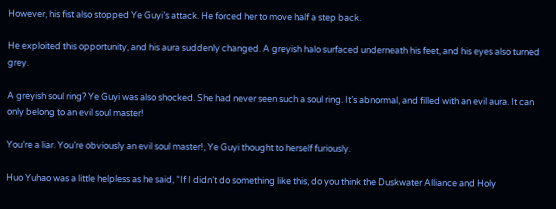However, his fist also stopped Ye Guyi’s attack. He forced her to move half a step back.

He exploited this opportunity, and his aura suddenly changed. A greyish halo surfaced underneath his feet, and his eyes also turned grey.

A greyish soul ring? Ye Guyi was also shocked. She had never seen such a soul ring. It’s abnormal, and filled with an evil aura. It can only belong to an evil soul master!

You’re a liar. You’re obviously an evil soul master!, Ye Guyi thought to herself furiously.

Huo Yuhao was a little helpless as he said, “If I didn’t do something like this, do you think the Duskwater Alliance and Holy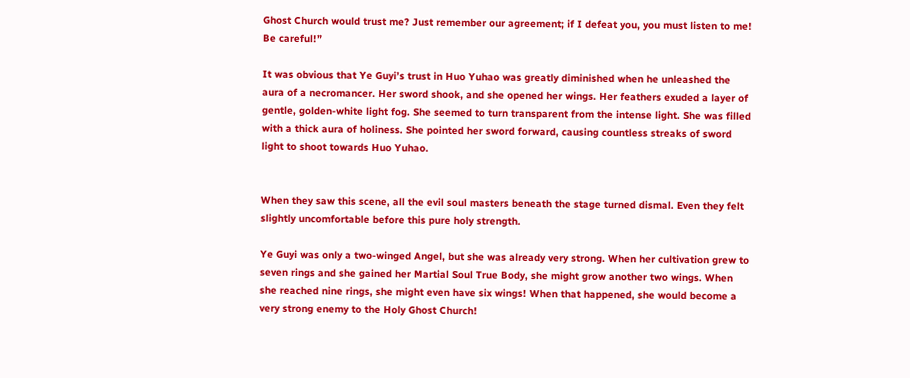Ghost Church would trust me? Just remember our agreement; if I defeat you, you must listen to me! Be careful!”

It was obvious that Ye Guyi’s trust in Huo Yuhao was greatly diminished when he unleashed the aura of a necromancer. Her sword shook, and she opened her wings. Her feathers exuded a layer of gentle, golden-white light fog. She seemed to turn transparent from the intense light. She was filled with a thick aura of holiness. She pointed her sword forward, causing countless streaks of sword light to shoot towards Huo Yuhao.


When they saw this scene, all the evil soul masters beneath the stage turned dismal. Even they felt slightly uncomfortable before this pure holy strength.

Ye Guyi was only a two-winged Angel, but she was already very strong. When her cultivation grew to seven rings and she gained her Martial Soul True Body, she might grow another two wings. When she reached nine rings, she might even have six wings! When that happened, she would become a very strong enemy to the Holy Ghost Church!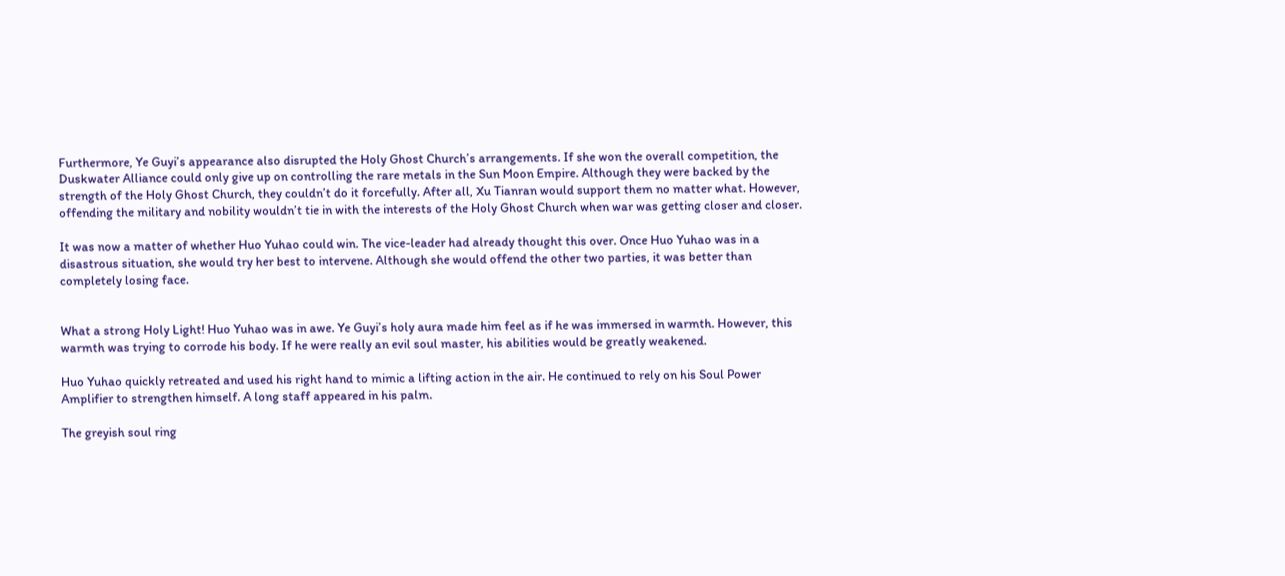Furthermore, Ye Guyi’s appearance also disrupted the Holy Ghost Church’s arrangements. If she won the overall competition, the Duskwater Alliance could only give up on controlling the rare metals in the Sun Moon Empire. Although they were backed by the strength of the Holy Ghost Church, they couldn’t do it forcefully. After all, Xu Tianran would support them no matter what. However, offending the military and nobility wouldn’t tie in with the interests of the Holy Ghost Church when war was getting closer and closer.

It was now a matter of whether Huo Yuhao could win. The vice-leader had already thought this over. Once Huo Yuhao was in a disastrous situation, she would try her best to intervene. Although she would offend the other two parties, it was better than completely losing face.


What a strong Holy Light! Huo Yuhao was in awe. Ye Guyi’s holy aura made him feel as if he was immersed in warmth. However, this warmth was trying to corrode his body. If he were really an evil soul master, his abilities would be greatly weakened.

Huo Yuhao quickly retreated and used his right hand to mimic a lifting action in the air. He continued to rely on his Soul Power Amplifier to strengthen himself. A long staff appeared in his palm.

The greyish soul ring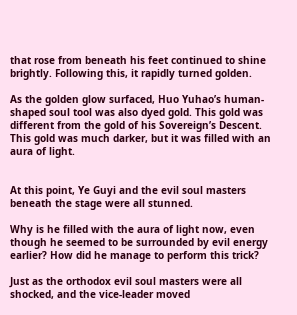that rose from beneath his feet continued to shine brightly. Following this, it rapidly turned golden.

As the golden glow surfaced, Huo Yuhao’s human-shaped soul tool was also dyed gold. This gold was different from the gold of his Sovereign’s Descent. This gold was much darker, but it was filled with an aura of light.


At this point, Ye Guyi and the evil soul masters beneath the stage were all stunned.

Why is he filled with the aura of light now, even though he seemed to be surrounded by evil energy earlier? How did he manage to perform this trick?

Just as the orthodox evil soul masters were all shocked, and the vice-leader moved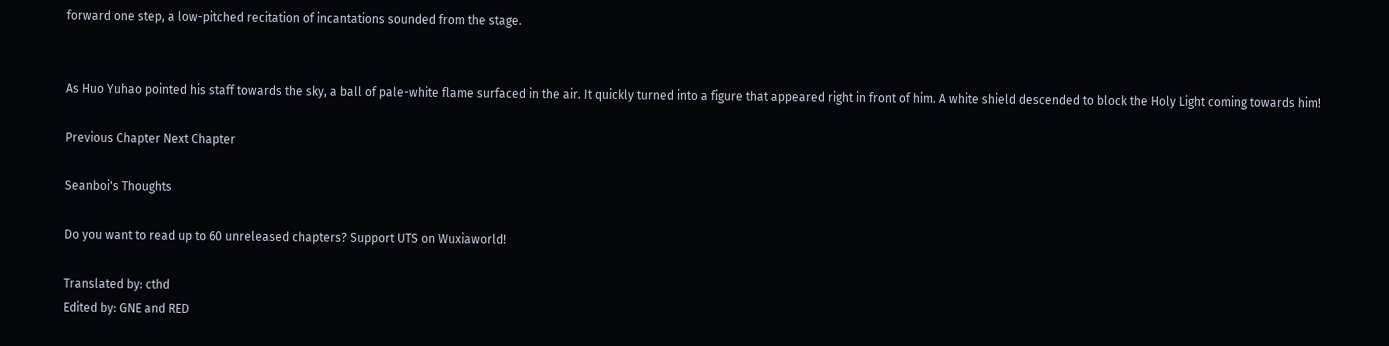forward one step, a low-pitched recitation of incantations sounded from the stage.


As Huo Yuhao pointed his staff towards the sky, a ball of pale-white flame surfaced in the air. It quickly turned into a figure that appeared right in front of him. A white shield descended to block the Holy Light coming towards him!

Previous Chapter Next Chapter

Seanboi's Thoughts

Do you want to read up to 60 unreleased chapters? Support UTS on Wuxiaworld!

Translated by: cthd
Edited by: GNE and RED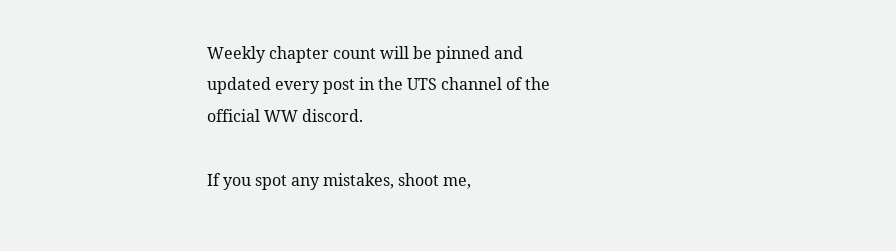Weekly chapter count will be pinned and updated every post in the UTS channel of the official WW discord.

If you spot any mistakes, shoot me,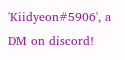'Kiidyeon#5906', a DM on discord!